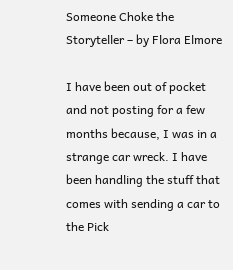Someone Choke the Storyteller – by Flora Elmore

I have been out of pocket and not posting for a few months because, I was in a strange car wreck. I have been handling the stuff that comes with sending a car to the Pick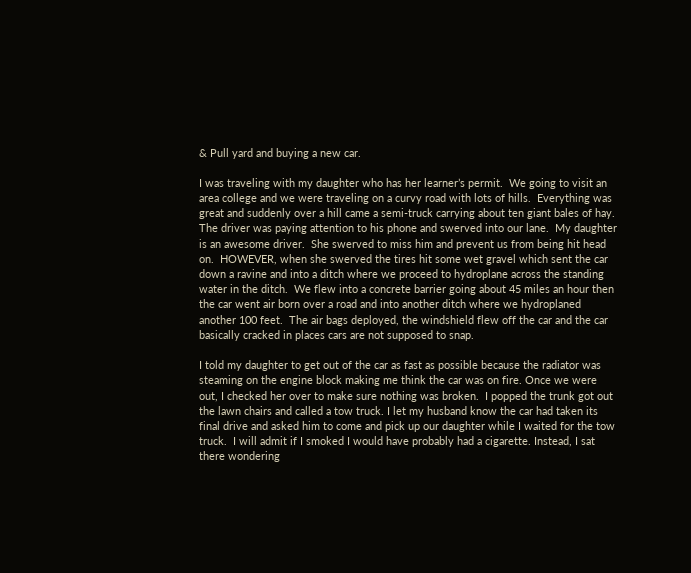& Pull yard and buying a new car.

I was traveling with my daughter who has her learner’s permit.  We going to visit an area college and we were traveling on a curvy road with lots of hills.  Everything was great and suddenly over a hill came a semi-truck carrying about ten giant bales of hay.  The driver was paying attention to his phone and swerved into our lane.  My daughter is an awesome driver.  She swerved to miss him and prevent us from being hit head on.  HOWEVER, when she swerved the tires hit some wet gravel which sent the car down a ravine and into a ditch where we proceed to hydroplane across the standing water in the ditch.  We flew into a concrete barrier going about 45 miles an hour then the car went air born over a road and into another ditch where we hydroplaned another 100 feet.  The air bags deployed, the windshield flew off the car and the car basically cracked in places cars are not supposed to snap.

I told my daughter to get out of the car as fast as possible because the radiator was steaming on the engine block making me think the car was on fire. Once we were out, I checked her over to make sure nothing was broken.  I popped the trunk got out the lawn chairs and called a tow truck. I let my husband know the car had taken its final drive and asked him to come and pick up our daughter while I waited for the tow truck.  I will admit if I smoked I would have probably had a cigarette. Instead, I sat there wondering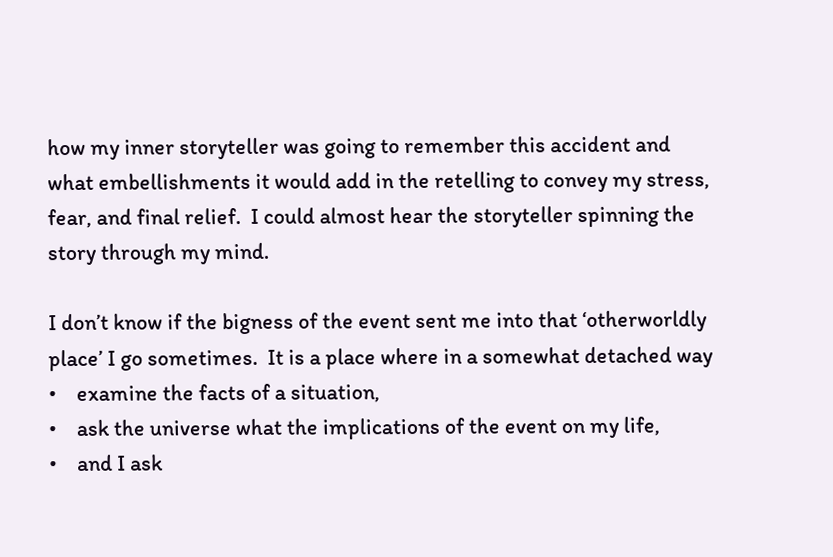how my inner storyteller was going to remember this accident and what embellishments it would add in the retelling to convey my stress, fear, and final relief.  I could almost hear the storyteller spinning the story through my mind.

I don’t know if the bigness of the event sent me into that ‘otherworldly place’ I go sometimes.  It is a place where in a somewhat detached way
•    examine the facts of a situation,
•    ask the universe what the implications of the event on my life,
•    and I ask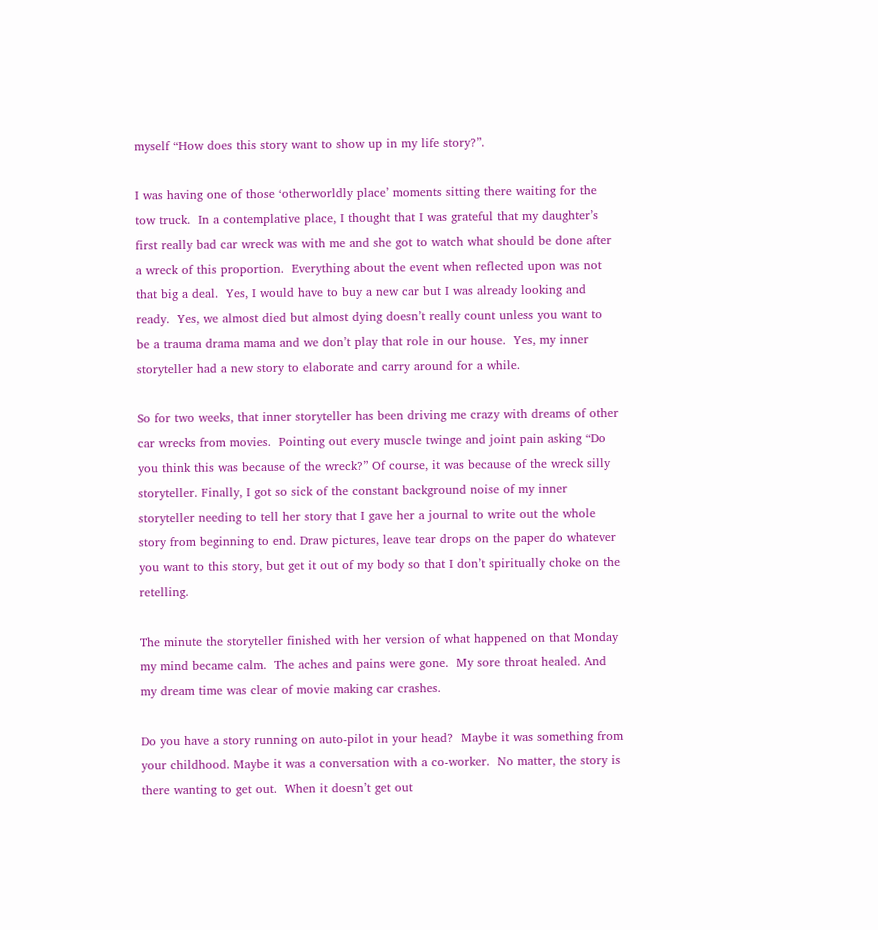myself “How does this story want to show up in my life story?”.

I was having one of those ‘otherworldly place’ moments sitting there waiting for the tow truck.  In a contemplative place, I thought that I was grateful that my daughter’s first really bad car wreck was with me and she got to watch what should be done after a wreck of this proportion.  Everything about the event when reflected upon was not that big a deal.  Yes, I would have to buy a new car but I was already looking and ready.  Yes, we almost died but almost dying doesn’t really count unless you want to be a trauma drama mama and we don’t play that role in our house.  Yes, my inner storyteller had a new story to elaborate and carry around for a while.

So for two weeks, that inner storyteller has been driving me crazy with dreams of other car wrecks from movies.  Pointing out every muscle twinge and joint pain asking “Do you think this was because of the wreck?” Of course, it was because of the wreck silly storyteller. Finally, I got so sick of the constant background noise of my inner storyteller needing to tell her story that I gave her a journal to write out the whole story from beginning to end. Draw pictures, leave tear drops on the paper do whatever you want to this story, but get it out of my body so that I don’t spiritually choke on the retelling.

The minute the storyteller finished with her version of what happened on that Monday my mind became calm.  The aches and pains were gone.  My sore throat healed. And my dream time was clear of movie making car crashes.

Do you have a story running on auto-pilot in your head?  Maybe it was something from your childhood. Maybe it was a conversation with a co-worker.  No matter, the story is there wanting to get out.  When it doesn’t get out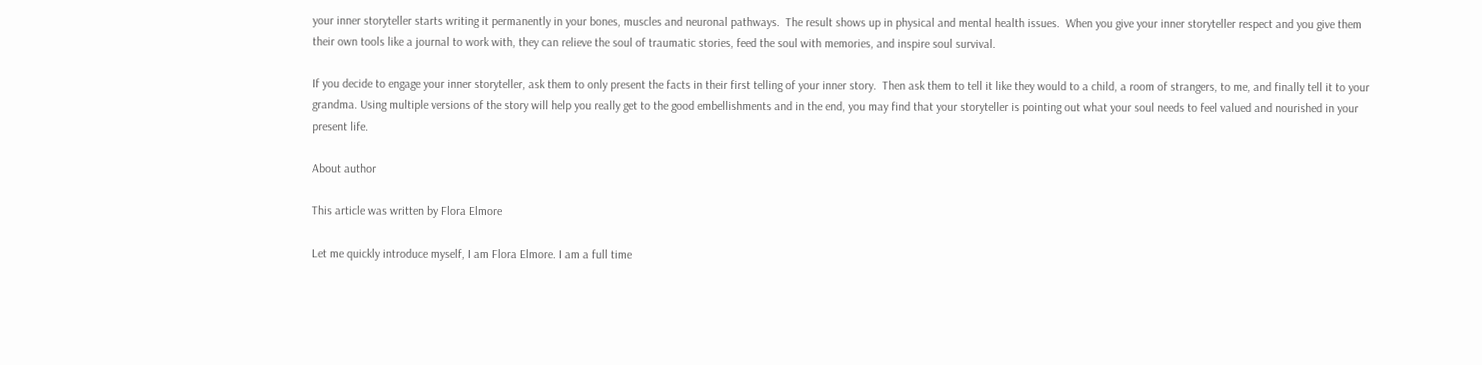your inner storyteller starts writing it permanently in your bones, muscles and neuronal pathways.  The result shows up in physical and mental health issues.  When you give your inner storyteller respect and you give them their own tools like a journal to work with, they can relieve the soul of traumatic stories, feed the soul with memories, and inspire soul survival.

If you decide to engage your inner storyteller, ask them to only present the facts in their first telling of your inner story.  Then ask them to tell it like they would to a child, a room of strangers, to me, and finally tell it to your grandma. Using multiple versions of the story will help you really get to the good embellishments and in the end, you may find that your storyteller is pointing out what your soul needs to feel valued and nourished in your present life.

About author

This article was written by Flora Elmore

Let me quickly introduce myself, I am Flora Elmore. I am a full time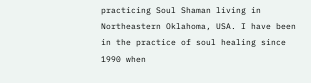practicing Soul Shaman living in Northeastern Oklahoma, USA. I have been in the practice of soul healing since 1990 when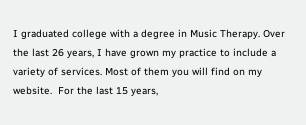I graduated college with a degree in Music Therapy. Over the last 26 years, I have grown my practice to include a variety of services. Most of them you will find on my website.  For the last 15 years,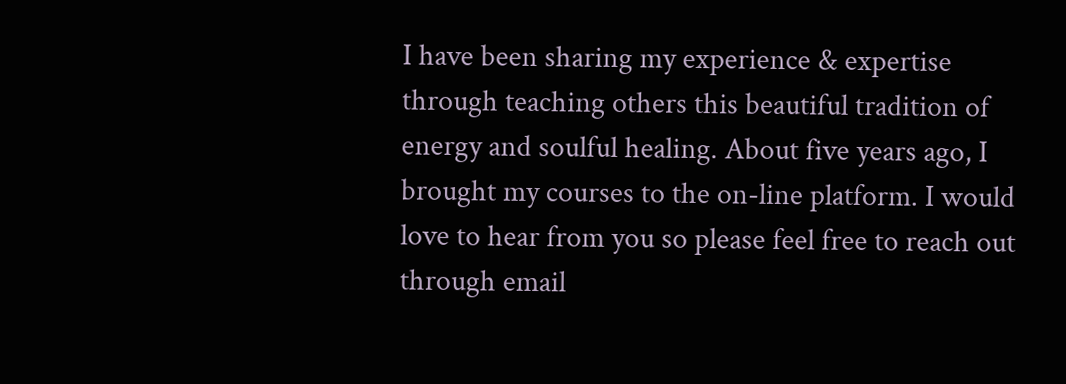I have been sharing my experience & expertise through teaching others this beautiful tradition of energy and soulful healing. About five years ago, I brought my courses to the on-line platform. I would love to hear from you so please feel free to reach out through email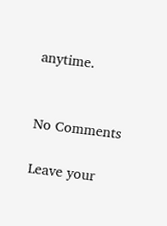anytime.


No Comments

Leave your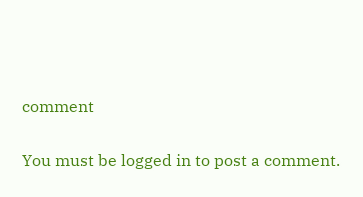comment

You must be logged in to post a comment.